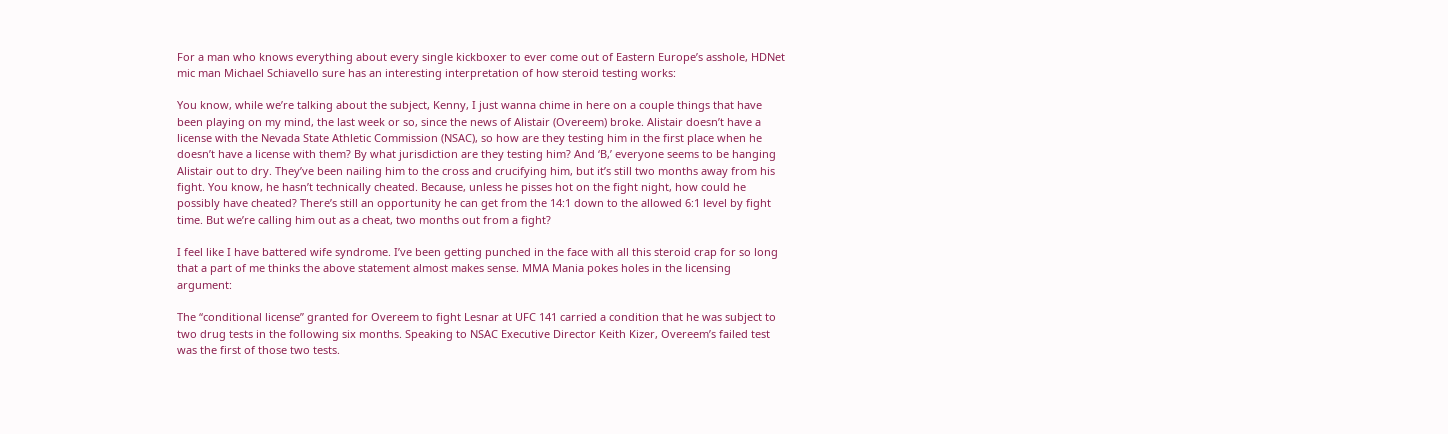For a man who knows everything about every single kickboxer to ever come out of Eastern Europe’s asshole, HDNet mic man Michael Schiavello sure has an interesting interpretation of how steroid testing works:

You know, while we’re talking about the subject, Kenny, I just wanna chime in here on a couple things that have been playing on my mind, the last week or so, since the news of Alistair (Overeem) broke. Alistair doesn’t have a license with the Nevada State Athletic Commission (NSAC), so how are they testing him in the first place when he doesn’t have a license with them? By what jurisdiction are they testing him? And ‘B,’ everyone seems to be hanging Alistair out to dry. They’ve been nailing him to the cross and crucifying him, but it’s still two months away from his fight. You know, he hasn’t technically cheated. Because, unless he pisses hot on the fight night, how could he possibly have cheated? There’s still an opportunity he can get from the 14:1 down to the allowed 6:1 level by fight time. But we’re calling him out as a cheat, two months out from a fight?

I feel like I have battered wife syndrome. I’ve been getting punched in the face with all this steroid crap for so long that a part of me thinks the above statement almost makes sense. MMA Mania pokes holes in the licensing argument:

The “conditional license” granted for Overeem to fight Lesnar at UFC 141 carried a condition that he was subject to two drug tests in the following six months. Speaking to NSAC Executive Director Keith Kizer, Overeem’s failed test was the first of those two tests.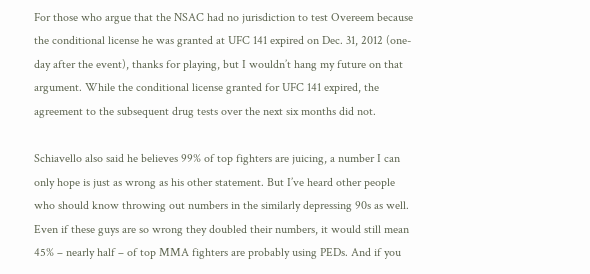For those who argue that the NSAC had no jurisdiction to test Overeem because the conditional license he was granted at UFC 141 expired on Dec. 31, 2012 (one-day after the event), thanks for playing, but I wouldn’t hang my future on that argument. While the conditional license granted for UFC 141 expired, the agreement to the subsequent drug tests over the next six months did not.

Schiavello also said he believes 99% of top fighters are juicing, a number I can only hope is just as wrong as his other statement. But I’ve heard other people who should know throwing out numbers in the similarly depressing 90s as well. Even if these guys are so wrong they doubled their numbers, it would still mean 45% – nearly half – of top MMA fighters are probably using PEDs. And if you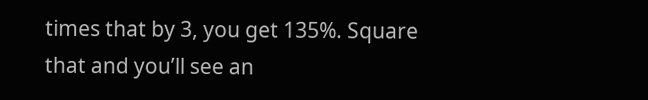times that by 3, you get 135%. Square that and you’ll see an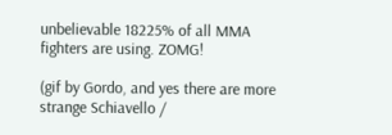unbelievable 18225% of all MMA fighters are using. ZOMG!

(gif by Gordo, and yes there are more strange Schiavello /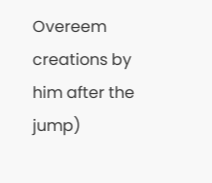Overeem creations by him after the jump)